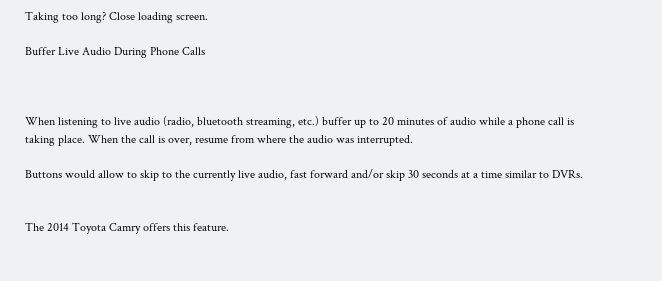Taking too long? Close loading screen.

Buffer Live Audio During Phone Calls



When listening to live audio (radio, bluetooth streaming, etc.) buffer up to 20 minutes of audio while a phone call is taking place. When the call is over, resume from where the audio was interrupted.

Buttons would allow to skip to the currently live audio, fast forward and/or skip 30 seconds at a time similar to DVRs.


The 2014 Toyota Camry offers this feature.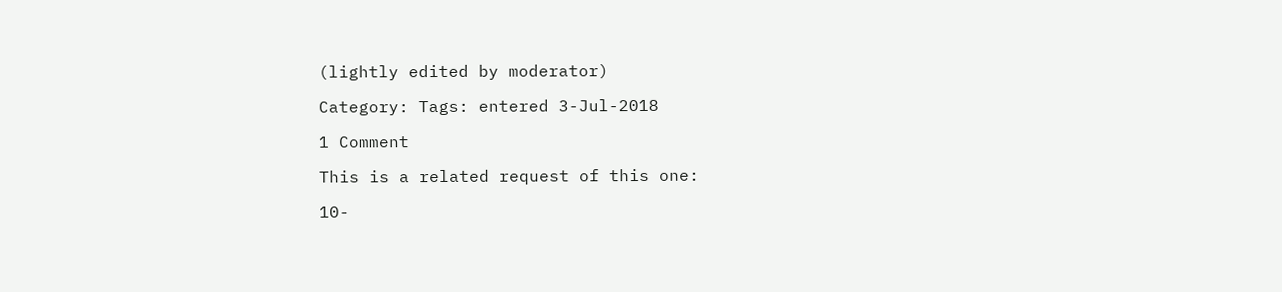(lightly edited by moderator)

Category: Tags: entered 3-Jul-2018

1 Comment

This is a related request of this one:

10-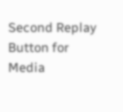Second Replay Button for Media